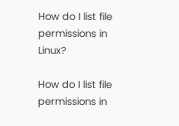How do I list file permissions in Linux?

How do I list file permissions in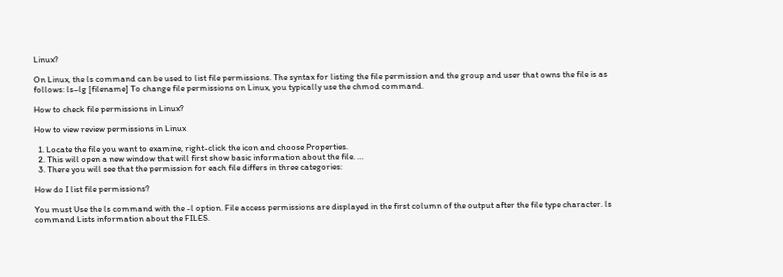Linux?

On Linux, the ls command can be used to list file permissions. The syntax for listing the file permission and the group and user that owns the file is as follows: ls–lg [filename] To change file permissions on Linux, you typically use the chmod command.

How to check file permissions in Linux?

How to view review permissions in Linux

  1. Locate the file you want to examine, right-click the icon and choose Properties.
  2. This will open a new window that will first show basic information about the file. …
  3. There you will see that the permission for each file differs in three categories:

How do I list file permissions?

You must Use the ls command with the -l option. File access permissions are displayed in the first column of the output after the file type character. ls command Lists information about the FILES.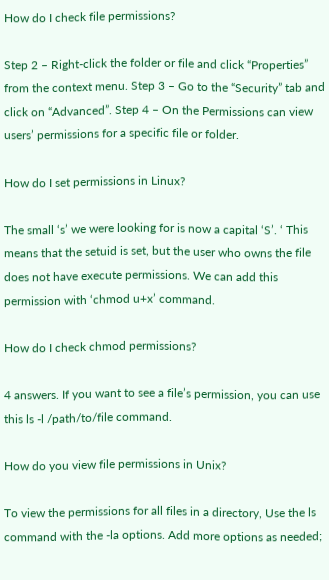How do I check file permissions?

Step 2 – Right-click the folder or file and click “Properties” from the context menu. Step 3 – Go to the “Security” tab and click on “Advanced”. Step 4 – On the Permissions can view users’ permissions for a specific file or folder.

How do I set permissions in Linux?

The small ‘s’ we were looking for is now a capital ‘S’. ‘ This means that the setuid is set, but the user who owns the file does not have execute permissions. We can add this permission with ‘chmod u+x’ command.

How do I check chmod permissions?

4 answers. If you want to see a file’s permission, you can use this ls -l /path/to/file command.

How do you view file permissions in Unix?

To view the permissions for all files in a directory, Use the ls command with the -la options. Add more options as needed;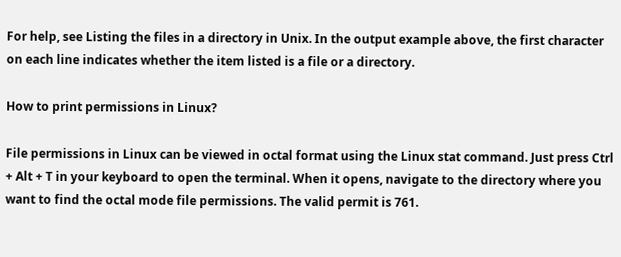For help, see Listing the files in a directory in Unix. In the output example above, the first character on each line indicates whether the item listed is a file or a directory.

How to print permissions in Linux?

File permissions in Linux can be viewed in octal format using the Linux stat command. Just press Ctrl + Alt + T in your keyboard to open the terminal. When it opens, navigate to the directory where you want to find the octal mode file permissions. The valid permit is 761.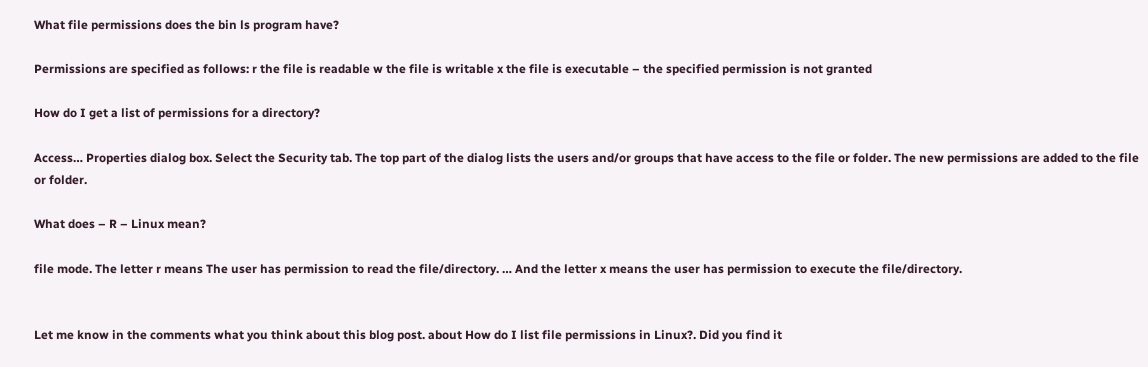What file permissions does the bin ls program have?

Permissions are specified as follows: r the file is readable w the file is writable x the file is executable – the specified permission is not granted

How do I get a list of permissions for a directory?

Access… Properties dialog box. Select the Security tab. The top part of the dialog lists the users and/or groups that have access to the file or folder. The new permissions are added to the file or folder.

What does – R – Linux mean?

file mode. The letter r means The user has permission to read the file/directory. … And the letter x means the user has permission to execute the file/directory.


Let me know in the comments what you think about this blog post. about How do I list file permissions in Linux?. Did you find it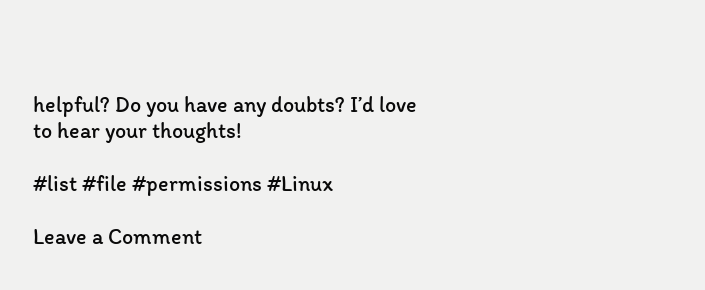helpful? Do you have any doubts? I’d love to hear your thoughts!

#list #file #permissions #Linux

Leave a Comment